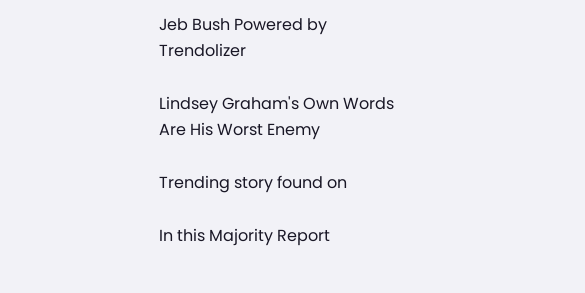Jeb Bush Powered by Trendolizer

Lindsey Graham's Own Words Are His Worst Enemy

Trending story found on

In this Majority Report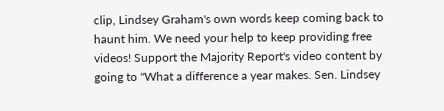clip, Lindsey Graham's own words keep coming back to haunt him. We need your help to keep providing free videos! Support the Majority Report's video content by going to "What a difference a year makes. Sen. Lindsey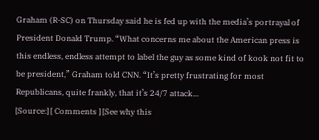Graham (R-SC) on Thursday said he is fed up with the media’s portrayal of President Donald Trump. “What concerns me about the American press is this endless, endless attempt to label the guy as some kind of kook not fit to be president,” Graham told CNN. “It’s pretty frustrating for most Republicans, quite frankly, that it’s 24/7 attack...
[Source:] [ Comments ] [See why this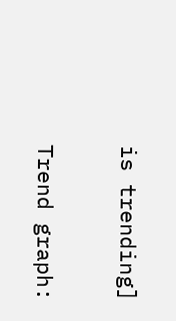is trending]

Trend graph: